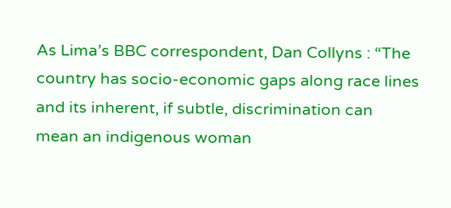As Lima’s BBC correspondent, Dan Collyns : “The country has socio-economic gaps along race lines and its inherent, if subtle, discrimination can mean an indigenous woman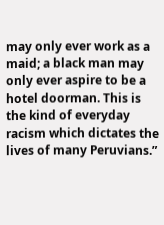may only ever work as a maid; a black man may only ever aspire to be a hotel doorman. This is the kind of everyday racism which dictates the lives of many Peruvians.”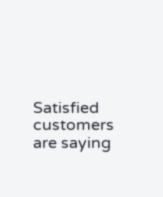Satisfied customers are saying